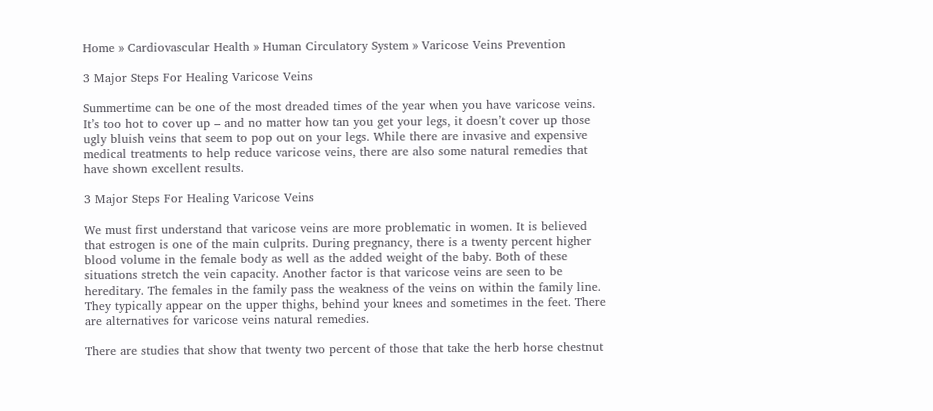Home » Cardiovascular Health » Human Circulatory System » Varicose Veins Prevention

3 Major Steps For Healing Varicose Veins

Summertime can be one of the most dreaded times of the year when you have varicose veins. It’s too hot to cover up – and no matter how tan you get your legs, it doesn’t cover up those ugly bluish veins that seem to pop out on your legs. While there are invasive and expensive medical treatments to help reduce varicose veins, there are also some natural remedies that have shown excellent results.

3 Major Steps For Healing Varicose Veins

We must first understand that varicose veins are more problematic in women. It is believed that estrogen is one of the main culprits. During pregnancy, there is a twenty percent higher blood volume in the female body as well as the added weight of the baby. Both of these situations stretch the vein capacity. Another factor is that varicose veins are seen to be hereditary. The females in the family pass the weakness of the veins on within the family line. They typically appear on the upper thighs, behind your knees and sometimes in the feet. There are alternatives for varicose veins natural remedies.

There are studies that show that twenty two percent of those that take the herb horse chestnut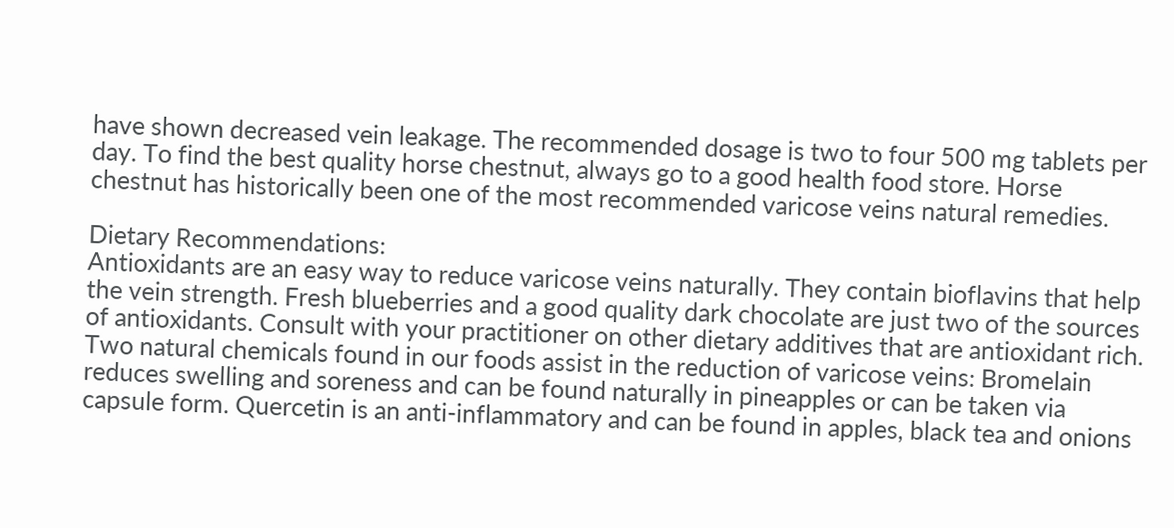have shown decreased vein leakage. The recommended dosage is two to four 500 mg tablets per day. To find the best quality horse chestnut, always go to a good health food store. Horse chestnut has historically been one of the most recommended varicose veins natural remedies.

Dietary Recommendations:
Antioxidants are an easy way to reduce varicose veins naturally. They contain bioflavins that help the vein strength. Fresh blueberries and a good quality dark chocolate are just two of the sources of antioxidants. Consult with your practitioner on other dietary additives that are antioxidant rich. Two natural chemicals found in our foods assist in the reduction of varicose veins: Bromelain reduces swelling and soreness and can be found naturally in pineapples or can be taken via capsule form. Quercetin is an anti-inflammatory and can be found in apples, black tea and onions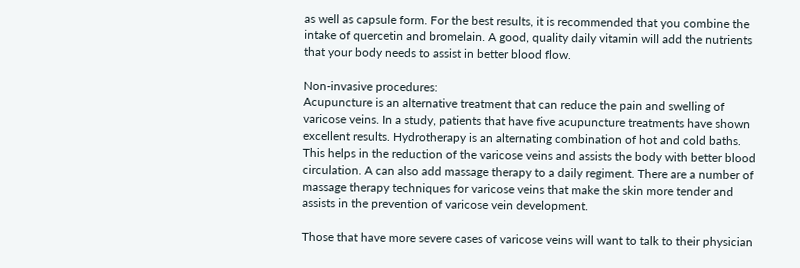as well as capsule form. For the best results, it is recommended that you combine the intake of quercetin and bromelain. A good, quality daily vitamin will add the nutrients that your body needs to assist in better blood flow.

Non-invasive procedures:
Acupuncture is an alternative treatment that can reduce the pain and swelling of varicose veins. In a study, patients that have five acupuncture treatments have shown excellent results. Hydrotherapy is an alternating combination of hot and cold baths. This helps in the reduction of the varicose veins and assists the body with better blood circulation. A can also add massage therapy to a daily regiment. There are a number of massage therapy techniques for varicose veins that make the skin more tender and assists in the prevention of varicose vein development.

Those that have more severe cases of varicose veins will want to talk to their physician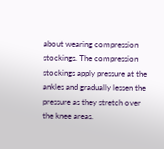about wearing compression stockings. The compression stockings apply pressure at the ankles and gradually lessen the pressure as they stretch over the knee areas.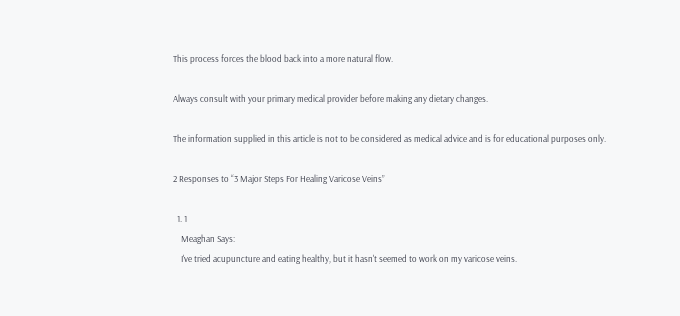This process forces the blood back into a more natural flow.

Always consult with your primary medical provider before making any dietary changes.

The information supplied in this article is not to be considered as medical advice and is for educational purposes only.

2 Responses to “3 Major Steps For Healing Varicose Veins”

  1. 1
    Meaghan Says:
    I've tried acupuncture and eating healthy, but it hasn't seemed to work on my varicose veins.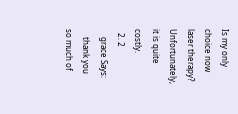Is my only choice now laser therapy? Unfortunately, it is quite costly.
  2. 2
    grace Says:
    thank you so much of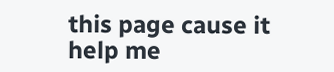this page cause it help me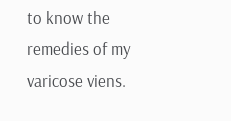to know the remedies of my varicose viens.